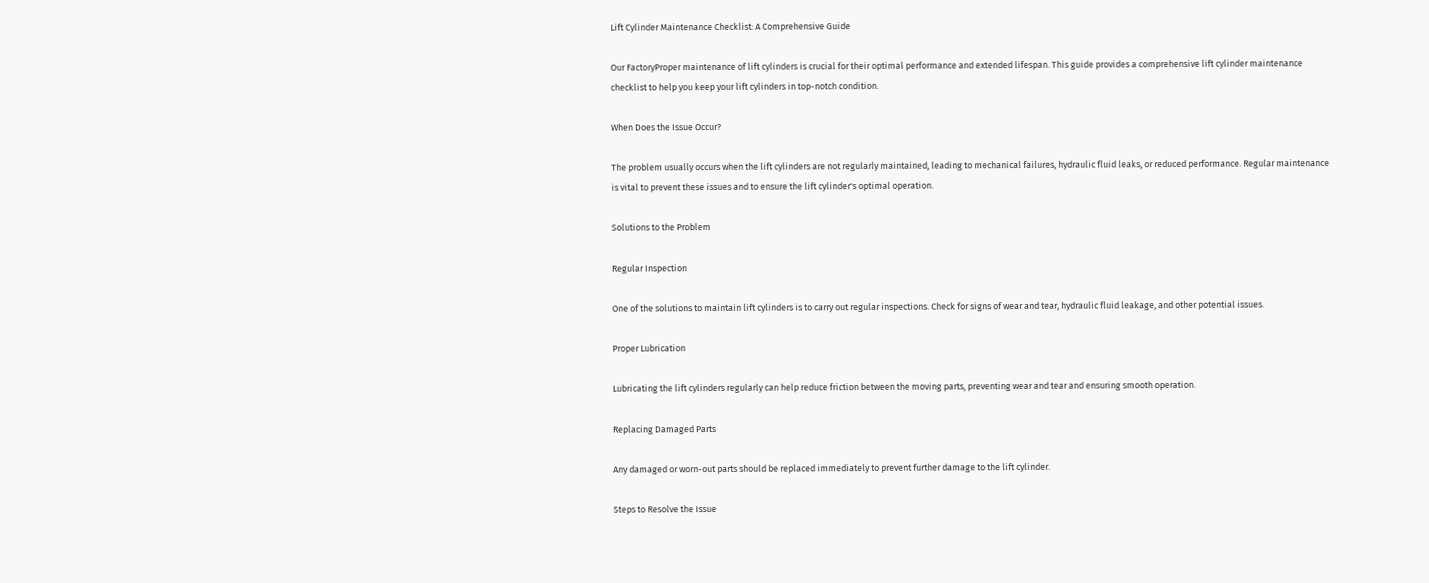Lift Cylinder Maintenance Checklist: A Comprehensive Guide

Our FactoryProper maintenance of lift cylinders is crucial for their optimal performance and extended lifespan. This guide provides a comprehensive lift cylinder maintenance checklist to help you keep your lift cylinders in top-notch condition.

When Does the Issue Occur?

The problem usually occurs when the lift cylinders are not regularly maintained, leading to mechanical failures, hydraulic fluid leaks, or reduced performance. Regular maintenance is vital to prevent these issues and to ensure the lift cylinder's optimal operation.

Solutions to the Problem

Regular Inspection

One of the solutions to maintain lift cylinders is to carry out regular inspections. Check for signs of wear and tear, hydraulic fluid leakage, and other potential issues.

Proper Lubrication

Lubricating the lift cylinders regularly can help reduce friction between the moving parts, preventing wear and tear and ensuring smooth operation.

Replacing Damaged Parts

Any damaged or worn-out parts should be replaced immediately to prevent further damage to the lift cylinder.

Steps to Resolve the Issue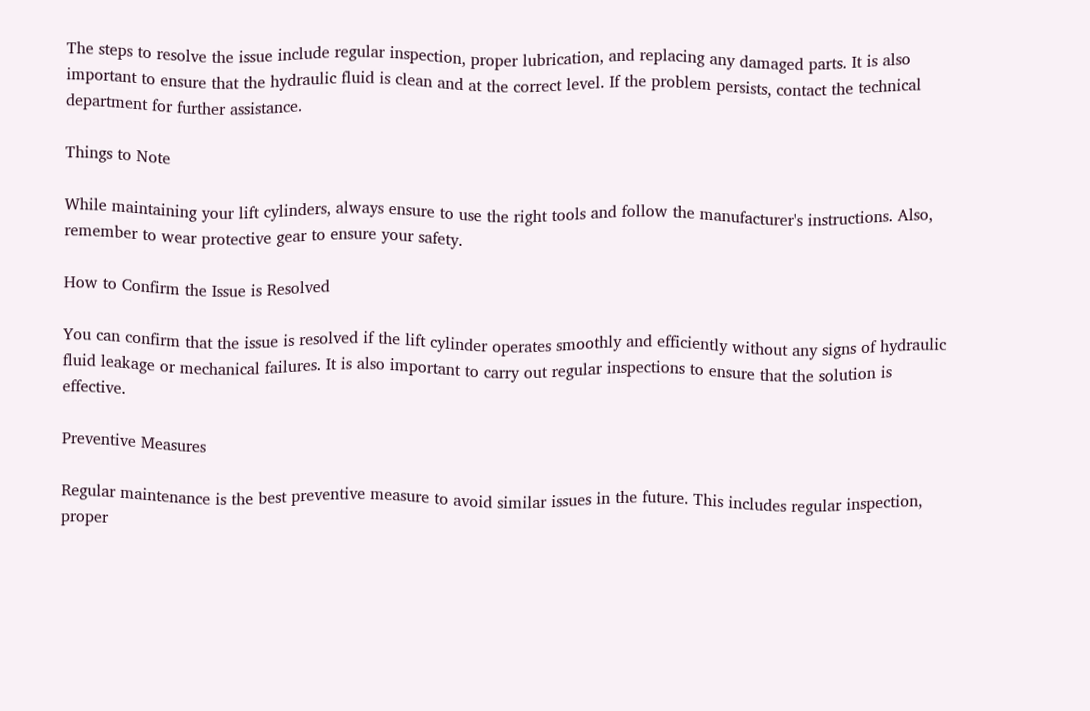The steps to resolve the issue include regular inspection, proper lubrication, and replacing any damaged parts. It is also important to ensure that the hydraulic fluid is clean and at the correct level. If the problem persists, contact the technical department for further assistance.

Things to Note

While maintaining your lift cylinders, always ensure to use the right tools and follow the manufacturer's instructions. Also, remember to wear protective gear to ensure your safety.

How to Confirm the Issue is Resolved

You can confirm that the issue is resolved if the lift cylinder operates smoothly and efficiently without any signs of hydraulic fluid leakage or mechanical failures. It is also important to carry out regular inspections to ensure that the solution is effective.

Preventive Measures

Regular maintenance is the best preventive measure to avoid similar issues in the future. This includes regular inspection, proper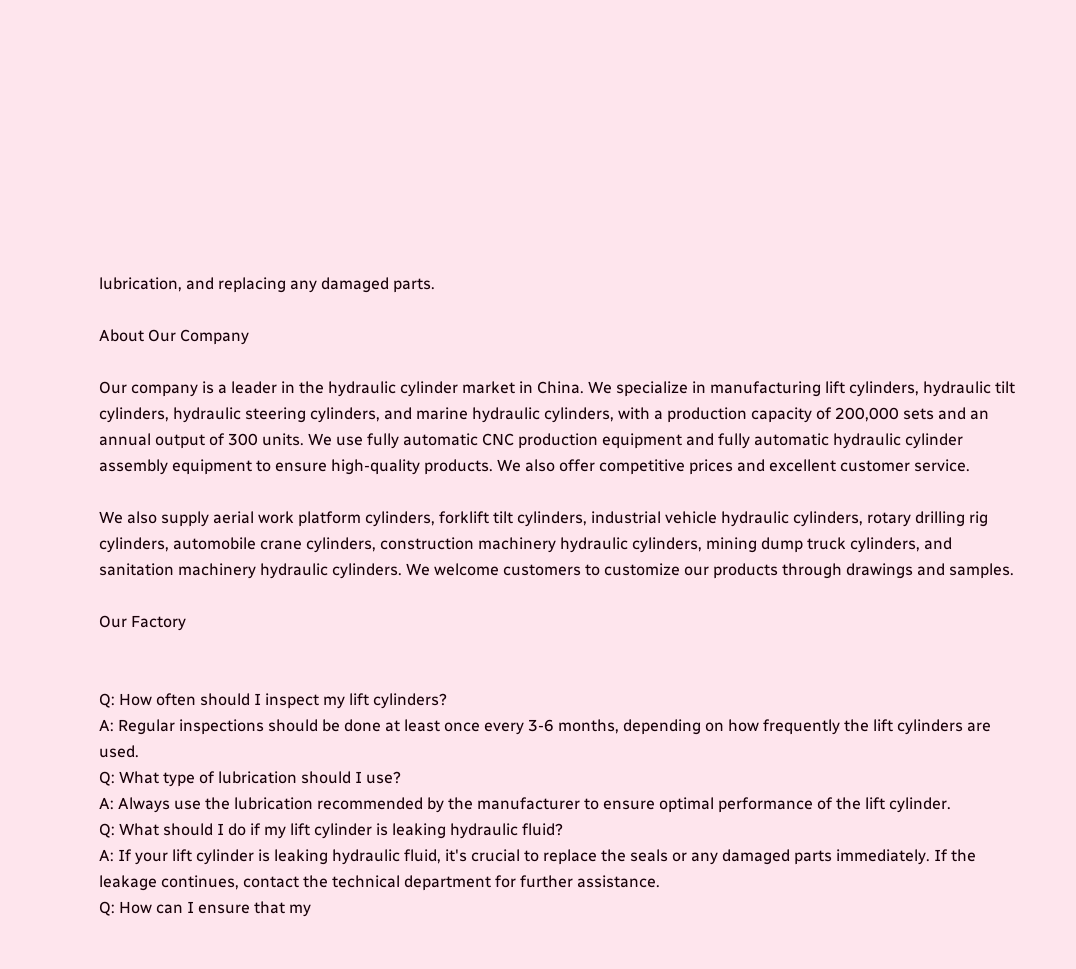lubrication, and replacing any damaged parts.

About Our Company

Our company is a leader in the hydraulic cylinder market in China. We specialize in manufacturing lift cylinders, hydraulic tilt cylinders, hydraulic steering cylinders, and marine hydraulic cylinders, with a production capacity of 200,000 sets and an annual output of 300 units. We use fully automatic CNC production equipment and fully automatic hydraulic cylinder assembly equipment to ensure high-quality products. We also offer competitive prices and excellent customer service.

We also supply aerial work platform cylinders, forklift tilt cylinders, industrial vehicle hydraulic cylinders, rotary drilling rig cylinders, automobile crane cylinders, construction machinery hydraulic cylinders, mining dump truck cylinders, and sanitation machinery hydraulic cylinders. We welcome customers to customize our products through drawings and samples.

Our Factory


Q: How often should I inspect my lift cylinders?
A: Regular inspections should be done at least once every 3-6 months, depending on how frequently the lift cylinders are used.
Q: What type of lubrication should I use?
A: Always use the lubrication recommended by the manufacturer to ensure optimal performance of the lift cylinder.
Q: What should I do if my lift cylinder is leaking hydraulic fluid?
A: If your lift cylinder is leaking hydraulic fluid, it's crucial to replace the seals or any damaged parts immediately. If the leakage continues, contact the technical department for further assistance.
Q: How can I ensure that my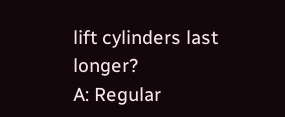lift cylinders last longer?
A: Regular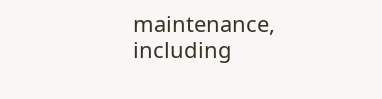maintenance, including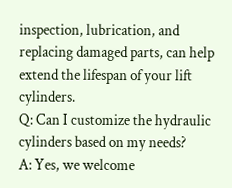inspection, lubrication, and replacing damaged parts, can help extend the lifespan of your lift cylinders.
Q: Can I customize the hydraulic cylinders based on my needs?
A: Yes, we welcome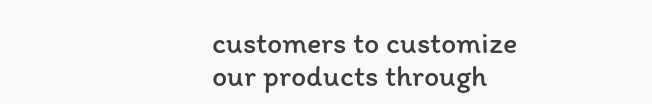customers to customize our products through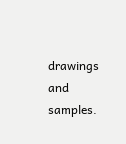drawings and samples.